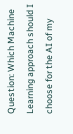Question: Which Machine Learning approach should I choose for the AI of my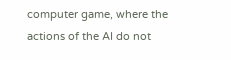computer game, where the actions of the AI do not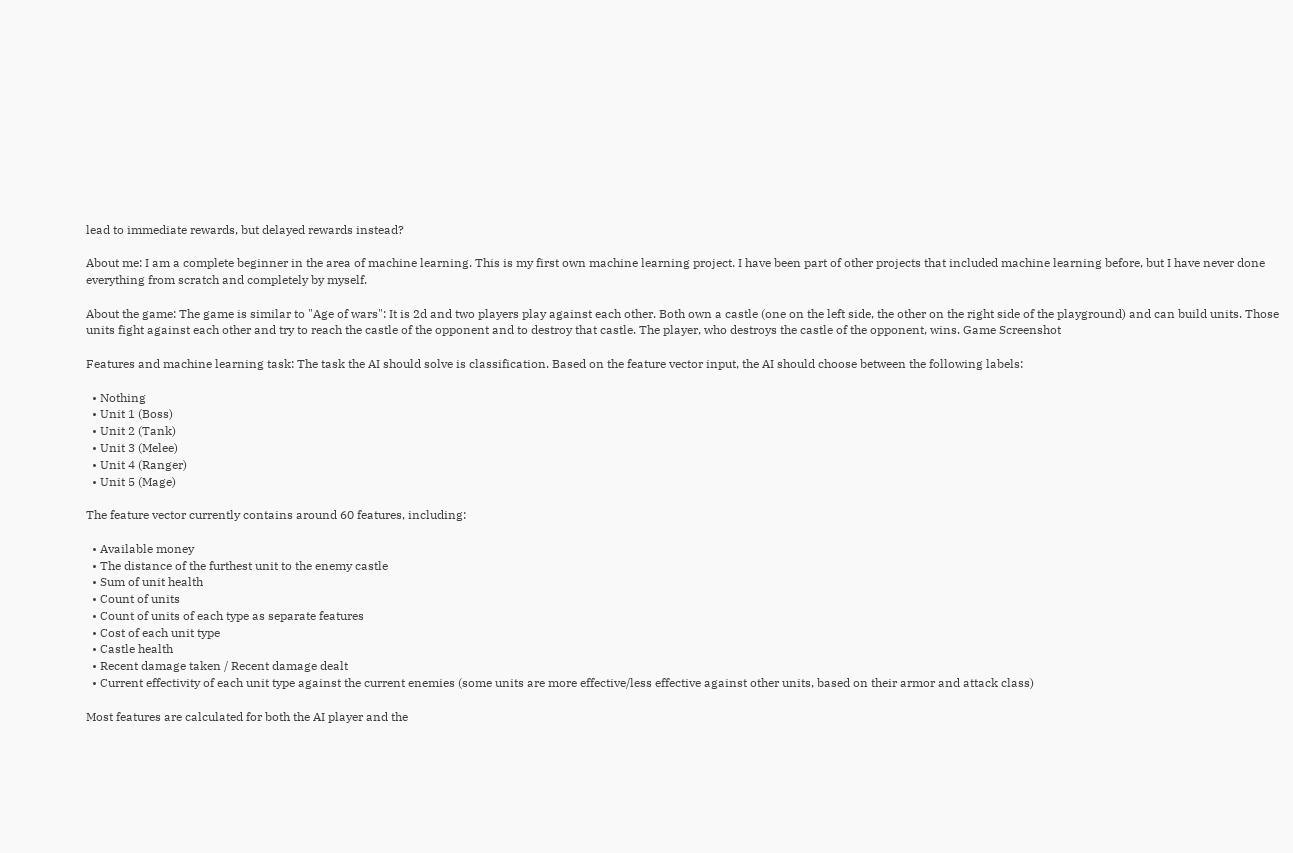lead to immediate rewards, but delayed rewards instead?

About me: I am a complete beginner in the area of machine learning. This is my first own machine learning project. I have been part of other projects that included machine learning before, but I have never done everything from scratch and completely by myself.

About the game: The game is similar to "Age of wars": It is 2d and two players play against each other. Both own a castle (one on the left side, the other on the right side of the playground) and can build units. Those units fight against each other and try to reach the castle of the opponent and to destroy that castle. The player, who destroys the castle of the opponent, wins. Game Screenshot

Features and machine learning task: The task the AI should solve is classification. Based on the feature vector input, the AI should choose between the following labels:

  • Nothing
  • Unit 1 (Boss)
  • Unit 2 (Tank)
  • Unit 3 (Melee)
  • Unit 4 (Ranger)
  • Unit 5 (Mage)

The feature vector currently contains around 60 features, including:

  • Available money
  • The distance of the furthest unit to the enemy castle
  • Sum of unit health
  • Count of units
  • Count of units of each type as separate features
  • Cost of each unit type
  • Castle health
  • Recent damage taken / Recent damage dealt
  • Current effectivity of each unit type against the current enemies (some units are more effective/less effective against other units, based on their armor and attack class)

Most features are calculated for both the AI player and the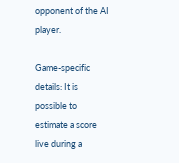opponent of the AI player.

Game-specific details: It is possible to estimate a score live during a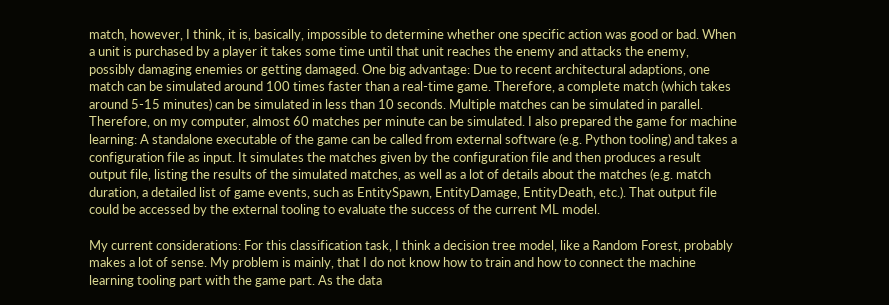match, however, I think, it is, basically, impossible to determine whether one specific action was good or bad. When a unit is purchased by a player it takes some time until that unit reaches the enemy and attacks the enemy, possibly damaging enemies or getting damaged. One big advantage: Due to recent architectural adaptions, one match can be simulated around 100 times faster than a real-time game. Therefore, a complete match (which takes around 5-15 minutes) can be simulated in less than 10 seconds. Multiple matches can be simulated in parallel. Therefore, on my computer, almost 60 matches per minute can be simulated. I also prepared the game for machine learning: A standalone executable of the game can be called from external software (e.g. Python tooling) and takes a configuration file as input. It simulates the matches given by the configuration file and then produces a result output file, listing the results of the simulated matches, as well as a lot of details about the matches (e.g. match duration, a detailed list of game events, such as EntitySpawn, EntityDamage, EntityDeath, etc.). That output file could be accessed by the external tooling to evaluate the success of the current ML model.

My current considerations: For this classification task, I think a decision tree model, like a Random Forest, probably makes a lot of sense. My problem is mainly, that I do not know how to train and how to connect the machine learning tooling part with the game part. As the data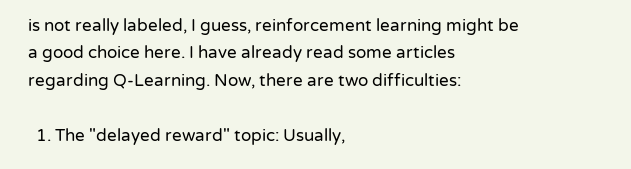is not really labeled, I guess, reinforcement learning might be a good choice here. I have already read some articles regarding Q-Learning. Now, there are two difficulties:

  1. The "delayed reward" topic: Usually,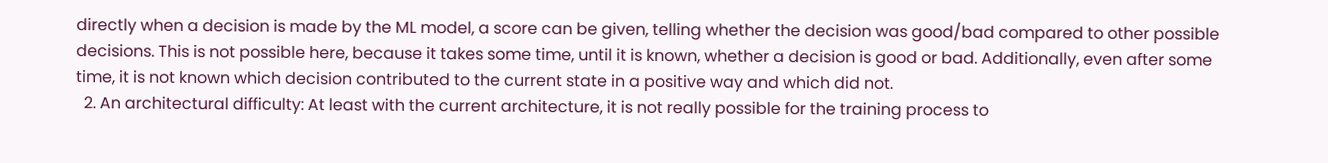directly when a decision is made by the ML model, a score can be given, telling whether the decision was good/bad compared to other possible decisions. This is not possible here, because it takes some time, until it is known, whether a decision is good or bad. Additionally, even after some time, it is not known which decision contributed to the current state in a positive way and which did not.
  2. An architectural difficulty: At least with the current architecture, it is not really possible for the training process to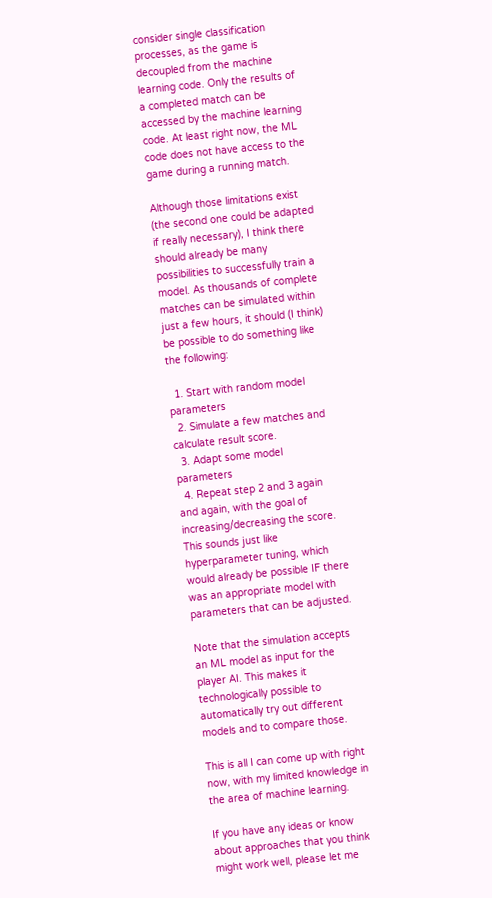consider single classification processes, as the game is decoupled from the machine learning code. Only the results of a completed match can be accessed by the machine learning code. At least right now, the ML code does not have access to the game during a running match.

Although those limitations exist (the second one could be adapted if really necessary), I think there should already be many possibilities to successfully train a model. As thousands of complete matches can be simulated within just a few hours, it should (I think) be possible to do something like the following:

  1. Start with random model parameters
  2. Simulate a few matches and calculate result score.
  3. Adapt some model parameters
  4. Repeat step 2 and 3 again and again, with the goal of increasing/decreasing the score. This sounds just like hyperparameter tuning, which would already be possible IF there was an appropriate model with parameters that can be adjusted.

Note that the simulation accepts an ML model as input for the player AI. This makes it technologically possible to automatically try out different models and to compare those.

This is all I can come up with right now, with my limited knowledge in the area of machine learning.

If you have any ideas or know about approaches that you think might work well, please let me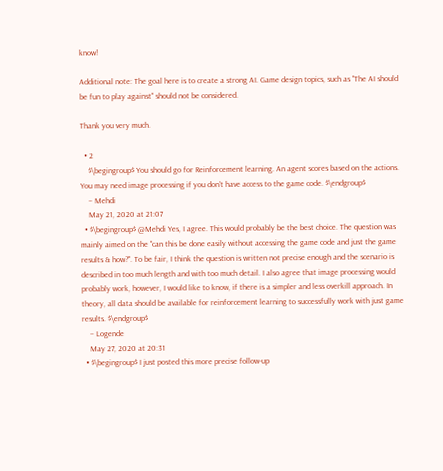know!

Additional note: The goal here is to create a strong AI. Game design topics, such as "The AI should be fun to play against" should not be considered.

Thank you very much.

  • 2
    $\begingroup$ You should go for Reinforcement learning. An agent scores based on the actions. You may need image processing if you don't have access to the game code. $\endgroup$
    – Mehdi
    May 21, 2020 at 21:07
  • $\begingroup$ @Mehdi Yes, I agree. This would probably be the best choice. The question was mainly aimed on the "can this be done easily without accessing the game code and just the game results & how?". To be fair, I think the question is written not precise enough and the scenario is described in too much length and with too much detail. I also agree that image processing would probably work, however, I would like to know, if there is a simpler and less overkill approach. In theory, all data should be available for reinforcement learning to successfully work with just game results. $\endgroup$
    – Logende
    May 27, 2020 at 20:31
  • $\begingroup$ I just posted this more precise follow-up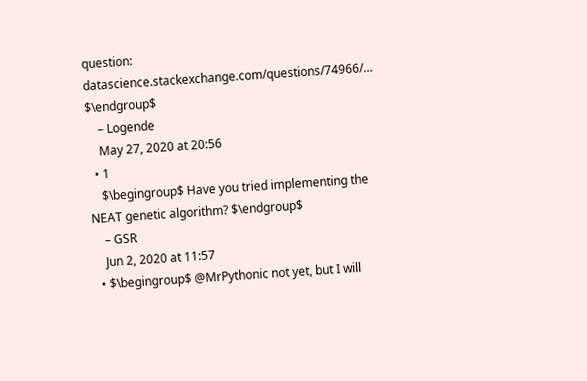question: datascience.stackexchange.com/questions/74966/… $\endgroup$
    – Logende
    May 27, 2020 at 20:56
  • 1
    $\begingroup$ Have you tried implementing the NEAT genetic algorithm? $\endgroup$
    – GSR
    Jun 2, 2020 at 11:57
  • $\begingroup$ @MrPythonic not yet, but I will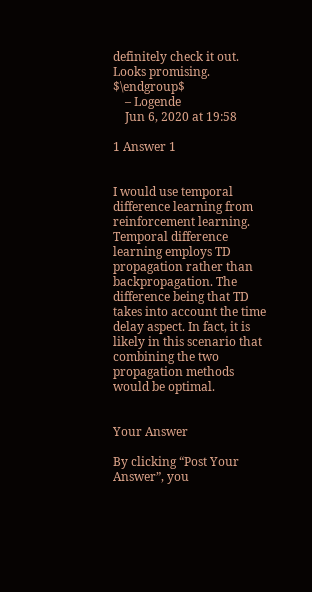definitely check it out. Looks promising. $\endgroup$
    – Logende
    Jun 6, 2020 at 19:58

1 Answer 1


I would use temporal difference learning from reinforcement learning. Temporal difference learning employs TD propagation rather than backpropagation. The difference being that TD takes into account the time delay aspect. In fact, it is likely in this scenario that combining the two propagation methods would be optimal.


Your Answer

By clicking “Post Your Answer”, you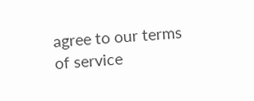agree to our terms of service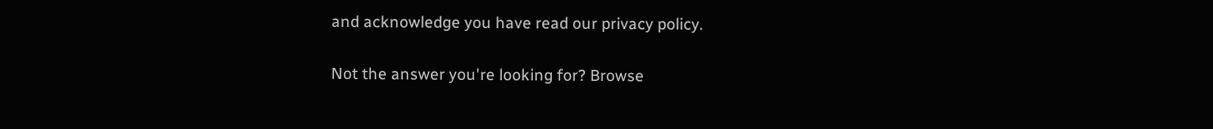and acknowledge you have read our privacy policy.

Not the answer you're looking for? Browse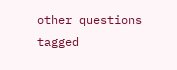other questions tagged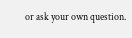or ask your own question.